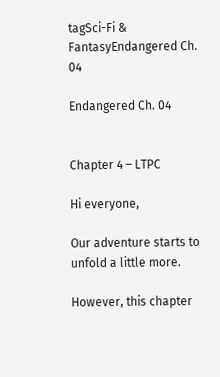tagSci-Fi & FantasyEndangered Ch. 04

Endangered Ch. 04


Chapter 4 – LTPC

Hi everyone,

Our adventure starts to unfold a little more.

However, this chapter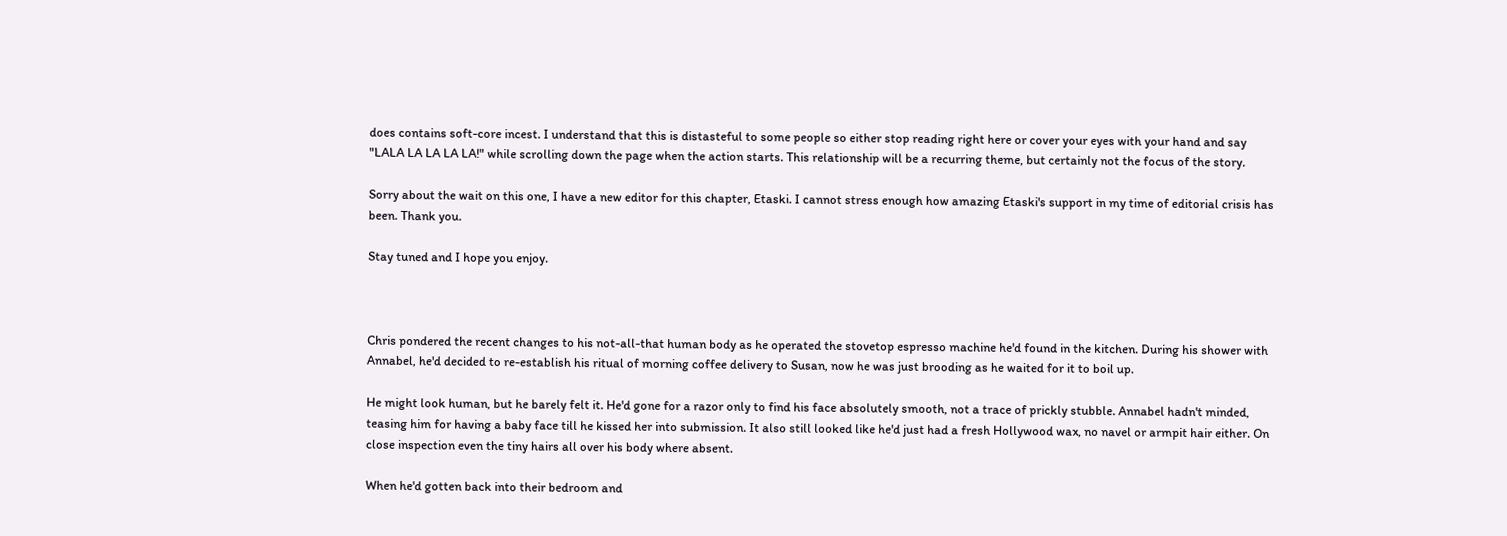does contains soft-core incest. I understand that this is distasteful to some people so either stop reading right here or cover your eyes with your hand and say "LALA LA LA LA LA!" while scrolling down the page when the action starts. This relationship will be a recurring theme, but certainly not the focus of the story.

Sorry about the wait on this one, I have a new editor for this chapter, Etaski. I cannot stress enough how amazing Etaski's support in my time of editorial crisis has been. Thank you.

Stay tuned and I hope you enjoy.



Chris pondered the recent changes to his not-all-that human body as he operated the stovetop espresso machine he'd found in the kitchen. During his shower with Annabel, he'd decided to re-establish his ritual of morning coffee delivery to Susan, now he was just brooding as he waited for it to boil up.

He might look human, but he barely felt it. He'd gone for a razor only to find his face absolutely smooth, not a trace of prickly stubble. Annabel hadn't minded, teasing him for having a baby face till he kissed her into submission. It also still looked like he'd just had a fresh Hollywood wax, no navel or armpit hair either. On close inspection even the tiny hairs all over his body where absent.

When he'd gotten back into their bedroom and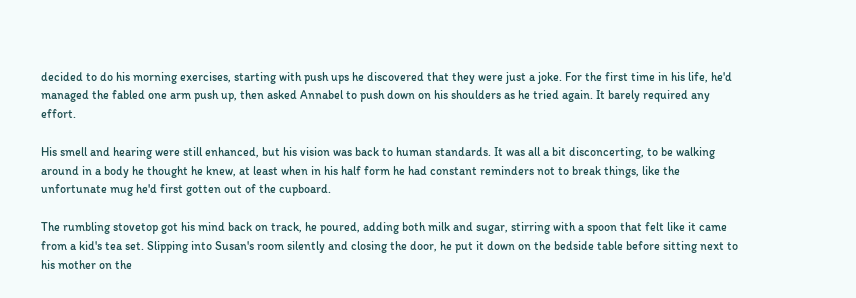decided to do his morning exercises, starting with push ups he discovered that they were just a joke. For the first time in his life, he'd managed the fabled one arm push up, then asked Annabel to push down on his shoulders as he tried again. It barely required any effort.

His smell and hearing were still enhanced, but his vision was back to human standards. It was all a bit disconcerting, to be walking around in a body he thought he knew, at least when in his half form he had constant reminders not to break things, like the unfortunate mug he'd first gotten out of the cupboard.

The rumbling stovetop got his mind back on track, he poured, adding both milk and sugar, stirring with a spoon that felt like it came from a kid's tea set. Slipping into Susan's room silently and closing the door, he put it down on the bedside table before sitting next to his mother on the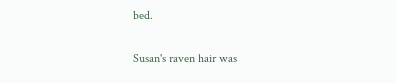bed.

Susan's raven hair was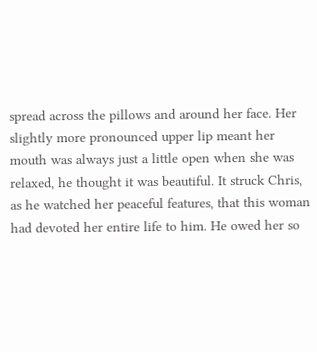spread across the pillows and around her face. Her slightly more pronounced upper lip meant her mouth was always just a little open when she was relaxed, he thought it was beautiful. It struck Chris, as he watched her peaceful features, that this woman had devoted her entire life to him. He owed her so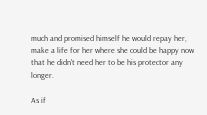much and promised himself he would repay her, make a life for her where she could be happy now that he didn't need her to be his protector any longer.

As if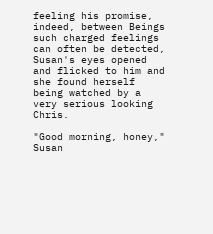feeling his promise, indeed, between Beings such charged feelings can often be detected, Susan's eyes opened and flicked to him and she found herself being watched by a very serious looking Chris.

"Good morning, honey," Susan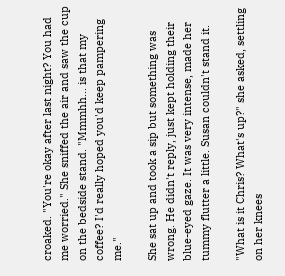croaked. "You're okay after last night? You had me worried." She sniffed the air and saw the cup on the bedside stand. "Mmmhh... is that my coffee? I'd really hoped you'd keep pampering me."

She sat up and took a sip but something was wrong. He didn't reply, just kept holding their blue-eyed gaze. It was very intense, made her tummy flutter a little. Susan couldn't stand it.

"What is it Chris? What's up?" she asked, settling on her knees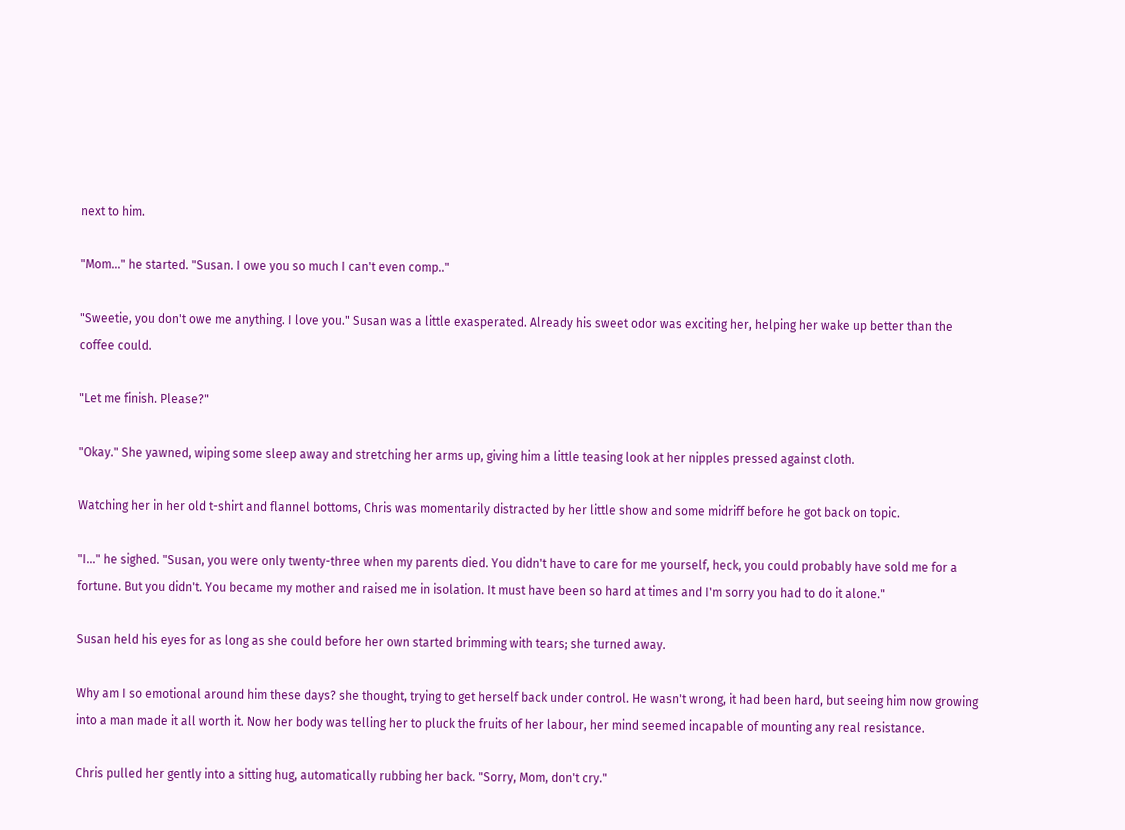next to him.

"Mom..." he started. "Susan. I owe you so much I can't even comp.."

"Sweetie, you don't owe me anything. I love you." Susan was a little exasperated. Already his sweet odor was exciting her, helping her wake up better than the coffee could.

"Let me finish. Please?"

"Okay." She yawned, wiping some sleep away and stretching her arms up, giving him a little teasing look at her nipples pressed against cloth.

Watching her in her old t-shirt and flannel bottoms, Chris was momentarily distracted by her little show and some midriff before he got back on topic.

"I..." he sighed. "Susan, you were only twenty-three when my parents died. You didn't have to care for me yourself, heck, you could probably have sold me for a fortune. But you didn't. You became my mother and raised me in isolation. It must have been so hard at times and I'm sorry you had to do it alone."

Susan held his eyes for as long as she could before her own started brimming with tears; she turned away.

Why am I so emotional around him these days? she thought, trying to get herself back under control. He wasn't wrong, it had been hard, but seeing him now growing into a man made it all worth it. Now her body was telling her to pluck the fruits of her labour, her mind seemed incapable of mounting any real resistance.

Chris pulled her gently into a sitting hug, automatically rubbing her back. "Sorry, Mom, don't cry."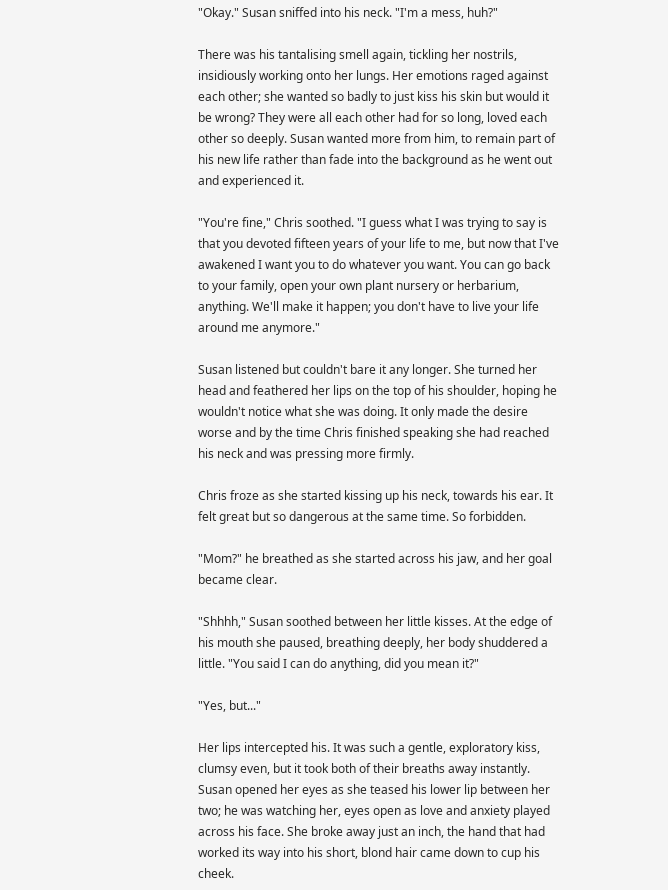"Okay." Susan sniffed into his neck. "I'm a mess, huh?"

There was his tantalising smell again, tickling her nostrils, insidiously working onto her lungs. Her emotions raged against each other; she wanted so badly to just kiss his skin but would it be wrong? They were all each other had for so long, loved each other so deeply. Susan wanted more from him, to remain part of his new life rather than fade into the background as he went out and experienced it.

"You're fine," Chris soothed. "I guess what I was trying to say is that you devoted fifteen years of your life to me, but now that I've awakened I want you to do whatever you want. You can go back to your family, open your own plant nursery or herbarium, anything. We'll make it happen; you don't have to live your life around me anymore."

Susan listened but couldn't bare it any longer. She turned her head and feathered her lips on the top of his shoulder, hoping he wouldn't notice what she was doing. It only made the desire worse and by the time Chris finished speaking she had reached his neck and was pressing more firmly.

Chris froze as she started kissing up his neck, towards his ear. It felt great but so dangerous at the same time. So forbidden.

"Mom?" he breathed as she started across his jaw, and her goal became clear.

"Shhhh," Susan soothed between her little kisses. At the edge of his mouth she paused, breathing deeply, her body shuddered a little. "You said I can do anything, did you mean it?"

"Yes, but..."

Her lips intercepted his. It was such a gentle, exploratory kiss, clumsy even, but it took both of their breaths away instantly. Susan opened her eyes as she teased his lower lip between her two; he was watching her, eyes open as love and anxiety played across his face. She broke away just an inch, the hand that had worked its way into his short, blond hair came down to cup his cheek.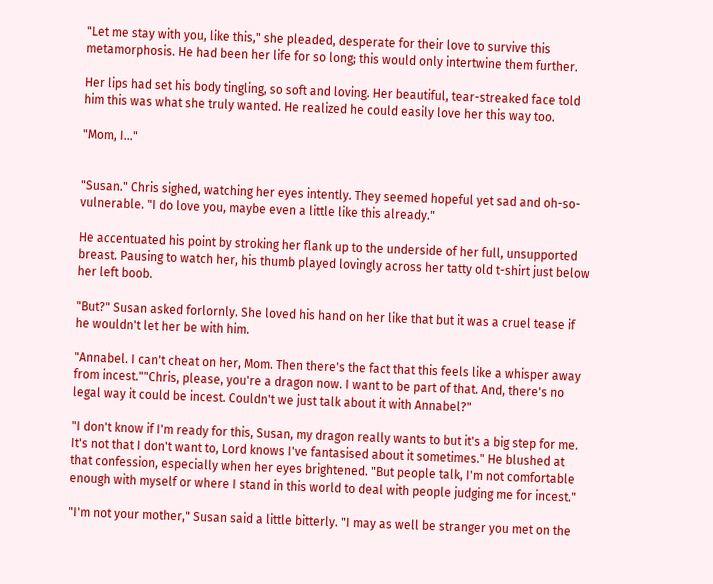"Let me stay with you, like this," she pleaded, desperate for their love to survive this metamorphosis. He had been her life for so long; this would only intertwine them further.

Her lips had set his body tingling, so soft and loving. Her beautiful, tear-streaked face told him this was what she truly wanted. He realized he could easily love her this way too.

"Mom, I..."


"Susan." Chris sighed, watching her eyes intently. They seemed hopeful yet sad and oh-so-vulnerable. "I do love you, maybe even a little like this already."

He accentuated his point by stroking her flank up to the underside of her full, unsupported breast. Pausing to watch her, his thumb played lovingly across her tatty old t-shirt just below her left boob.

"But?" Susan asked forlornly. She loved his hand on her like that but it was a cruel tease if he wouldn't let her be with him.

"Annabel. I can't cheat on her, Mom. Then there's the fact that this feels like a whisper away from incest.""Chris, please, you're a dragon now. I want to be part of that. And, there's no legal way it could be incest. Couldn't we just talk about it with Annabel?"

"I don't know if I'm ready for this, Susan, my dragon really wants to but it's a big step for me. It's not that I don't want to, Lord knows I've fantasised about it sometimes." He blushed at that confession, especially when her eyes brightened. "But people talk, I'm not comfortable enough with myself or where I stand in this world to deal with people judging me for incest."

"I'm not your mother," Susan said a little bitterly. "I may as well be stranger you met on the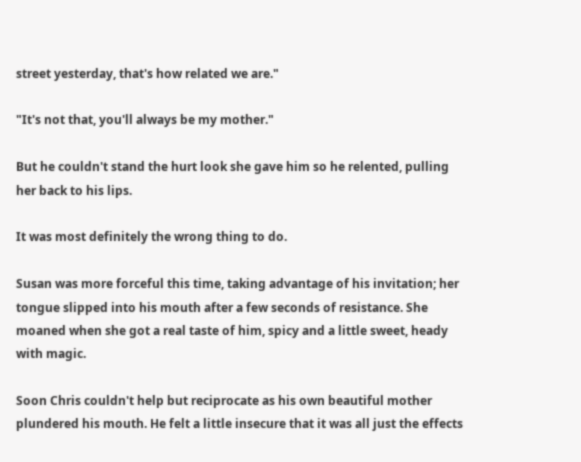street yesterday, that's how related we are."

"It's not that, you'll always be my mother."

But he couldn't stand the hurt look she gave him so he relented, pulling her back to his lips.

It was most definitely the wrong thing to do.

Susan was more forceful this time, taking advantage of his invitation; her tongue slipped into his mouth after a few seconds of resistance. She moaned when she got a real taste of him, spicy and a little sweet, heady with magic.

Soon Chris couldn't help but reciprocate as his own beautiful mother plundered his mouth. He felt a little insecure that it was all just the effects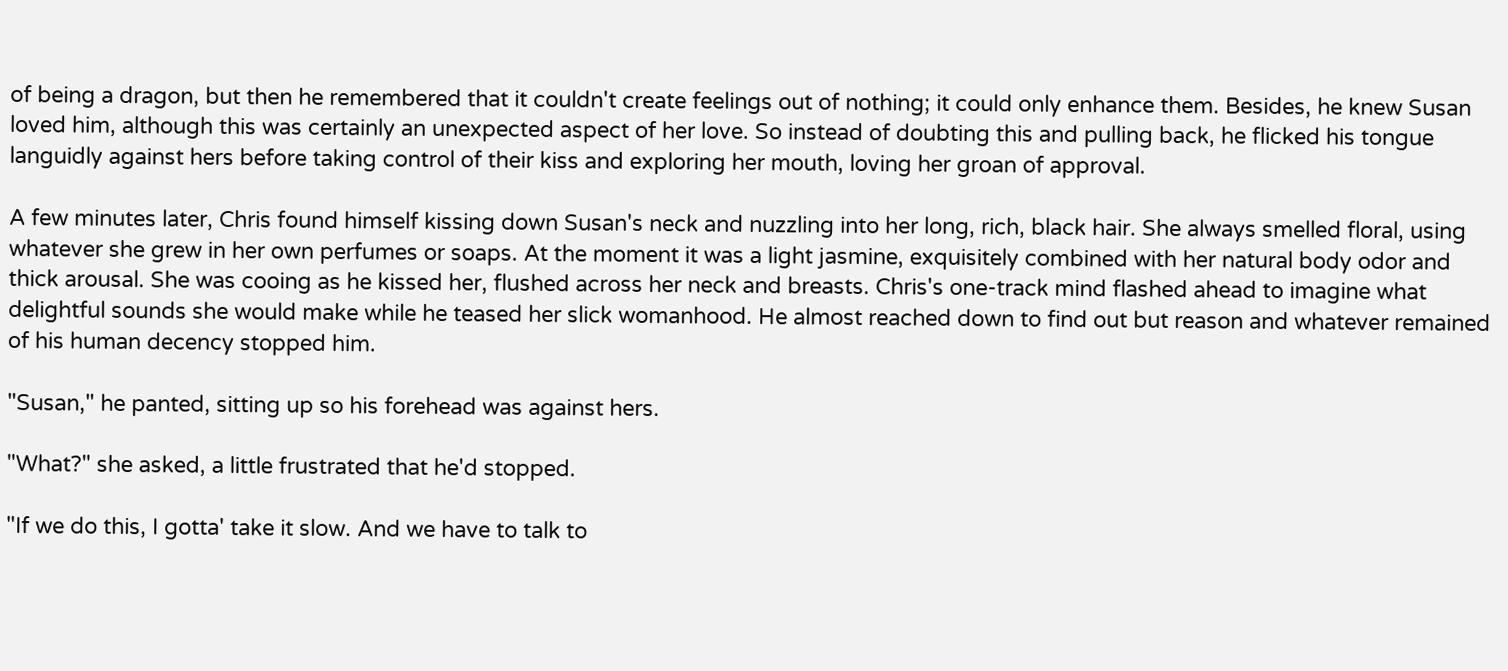of being a dragon, but then he remembered that it couldn't create feelings out of nothing; it could only enhance them. Besides, he knew Susan loved him, although this was certainly an unexpected aspect of her love. So instead of doubting this and pulling back, he flicked his tongue languidly against hers before taking control of their kiss and exploring her mouth, loving her groan of approval.

A few minutes later, Chris found himself kissing down Susan's neck and nuzzling into her long, rich, black hair. She always smelled floral, using whatever she grew in her own perfumes or soaps. At the moment it was a light jasmine, exquisitely combined with her natural body odor and thick arousal. She was cooing as he kissed her, flushed across her neck and breasts. Chris's one-track mind flashed ahead to imagine what delightful sounds she would make while he teased her slick womanhood. He almost reached down to find out but reason and whatever remained of his human decency stopped him.

"Susan," he panted, sitting up so his forehead was against hers.

"What?" she asked, a little frustrated that he'd stopped.

"If we do this, I gotta' take it slow. And we have to talk to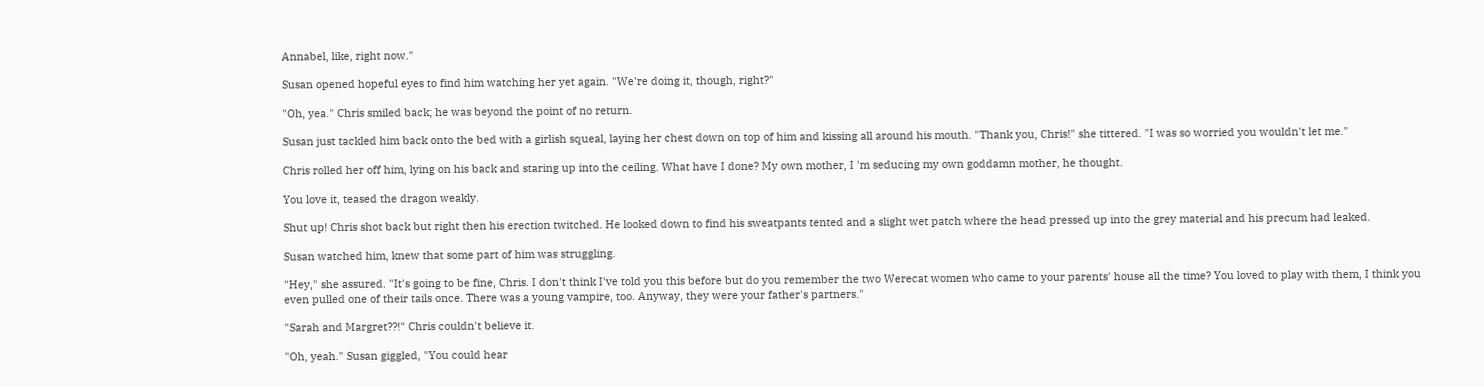Annabel, like, right now."

Susan opened hopeful eyes to find him watching her yet again. "We're doing it, though, right?"

"Oh, yea." Chris smiled back; he was beyond the point of no return.

Susan just tackled him back onto the bed with a girlish squeal, laying her chest down on top of him and kissing all around his mouth. "Thank you, Chris!" she tittered. "I was so worried you wouldn't let me."

Chris rolled her off him, lying on his back and staring up into the ceiling. What have I done? My own mother, I 'm seducing my own goddamn mother, he thought.

You love it, teased the dragon weakly.

Shut up! Chris shot back but right then his erection twitched. He looked down to find his sweatpants tented and a slight wet patch where the head pressed up into the grey material and his precum had leaked.

Susan watched him, knew that some part of him was struggling.

"Hey," she assured. "It's going to be fine, Chris. I don't think I've told you this before but do you remember the two Werecat women who came to your parents' house all the time? You loved to play with them, I think you even pulled one of their tails once. There was a young vampire, too. Anyway, they were your father's partners."

"Sarah and Margret??!" Chris couldn't believe it.

"Oh, yeah." Susan giggled, "You could hear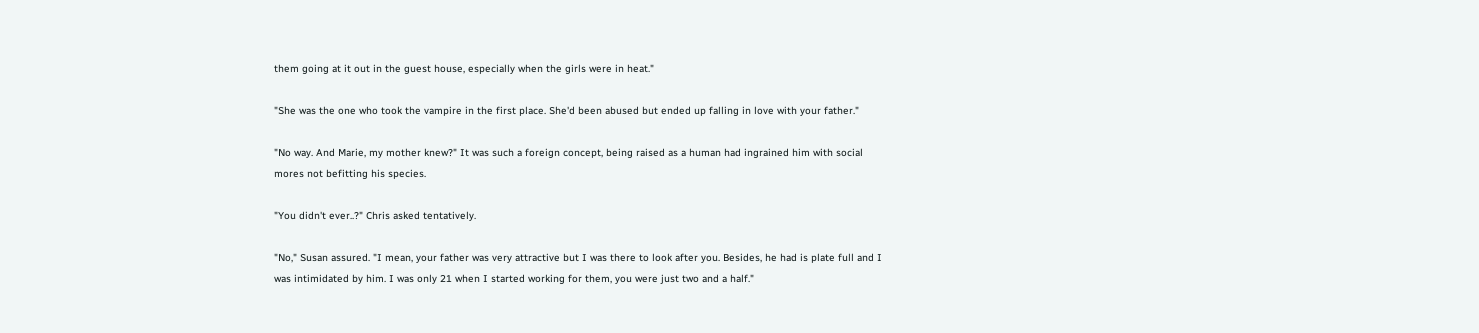them going at it out in the guest house, especially when the girls were in heat."

"She was the one who took the vampire in the first place. She'd been abused but ended up falling in love with your father."

"No way. And Marie, my mother knew?" It was such a foreign concept, being raised as a human had ingrained him with social mores not befitting his species.

"You didn't ever..?" Chris asked tentatively.

"No," Susan assured. "I mean, your father was very attractive but I was there to look after you. Besides, he had is plate full and I was intimidated by him. I was only 21 when I started working for them, you were just two and a half."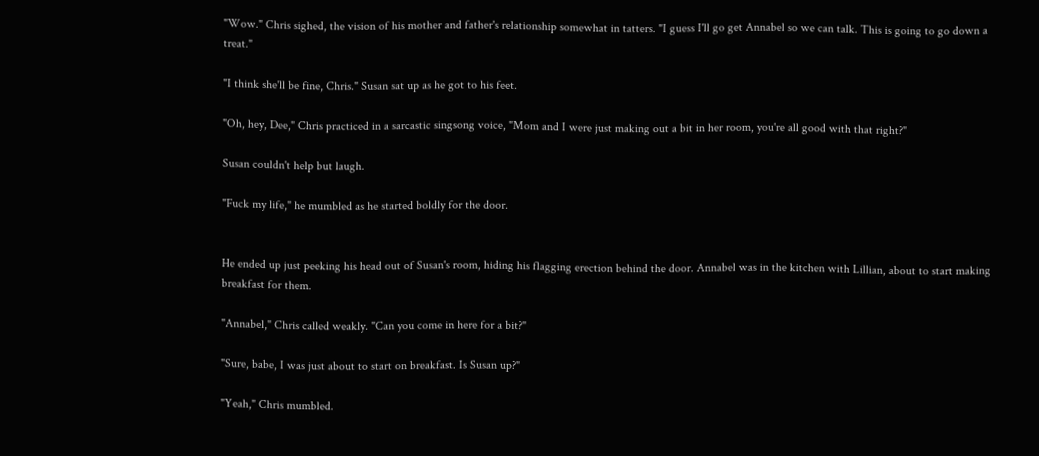"Wow." Chris sighed, the vision of his mother and father's relationship somewhat in tatters. "I guess I'll go get Annabel so we can talk. This is going to go down a treat."

"I think she'll be fine, Chris." Susan sat up as he got to his feet.

"Oh, hey, Dee," Chris practiced in a sarcastic singsong voice, "Mom and I were just making out a bit in her room, you're all good with that right?"

Susan couldn't help but laugh.

"Fuck my life," he mumbled as he started boldly for the door.


He ended up just peeking his head out of Susan's room, hiding his flagging erection behind the door. Annabel was in the kitchen with Lillian, about to start making breakfast for them.

"Annabel," Chris called weakly. "Can you come in here for a bit?"

"Sure, babe, I was just about to start on breakfast. Is Susan up?"

"Yeah," Chris mumbled.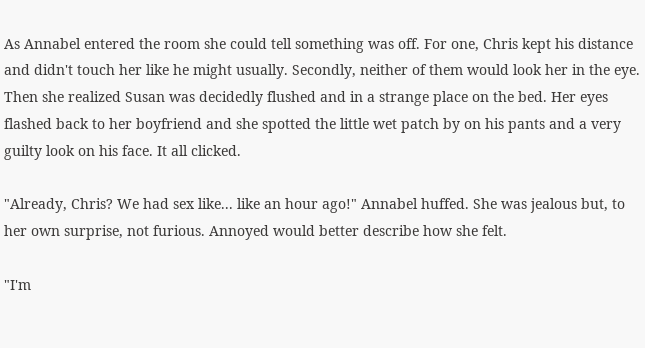As Annabel entered the room she could tell something was off. For one, Chris kept his distance and didn't touch her like he might usually. Secondly, neither of them would look her in the eye. Then she realized Susan was decidedly flushed and in a strange place on the bed. Her eyes flashed back to her boyfriend and she spotted the little wet patch by on his pants and a very guilty look on his face. It all clicked.

"Already, Chris? We had sex like... like an hour ago!" Annabel huffed. She was jealous but, to her own surprise, not furious. Annoyed would better describe how she felt.

"I'm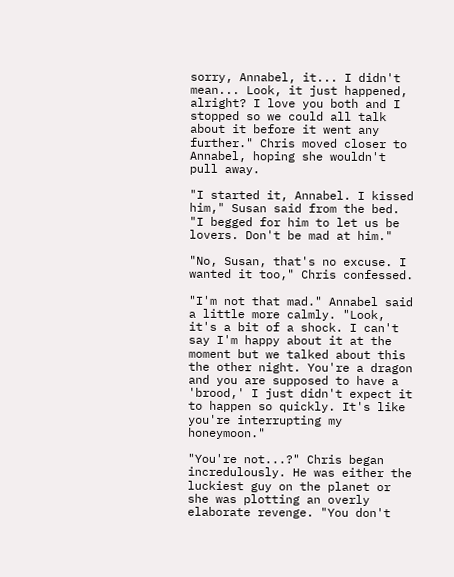sorry, Annabel, it... I didn't mean... Look, it just happened, alright? I love you both and I stopped so we could all talk about it before it went any further." Chris moved closer to Annabel, hoping she wouldn't pull away.

"I started it, Annabel. I kissed him," Susan said from the bed. "I begged for him to let us be lovers. Don't be mad at him."

"No, Susan, that's no excuse. I wanted it too," Chris confessed.

"I'm not that mad." Annabel said a little more calmly. "Look, it's a bit of a shock. I can't say I'm happy about it at the moment but we talked about this the other night. You're a dragon and you are supposed to have a 'brood,' I just didn't expect it to happen so quickly. It's like you're interrupting my honeymoon."

"You're not...?" Chris began incredulously. He was either the luckiest guy on the planet or she was plotting an overly elaborate revenge. "You don't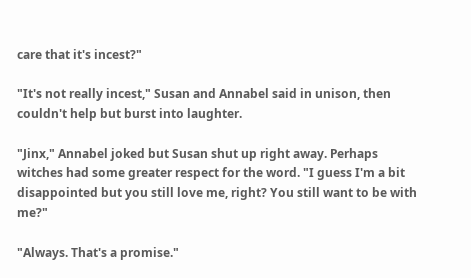care that it's incest?"

"It's not really incest," Susan and Annabel said in unison, then couldn't help but burst into laughter.

"Jinx," Annabel joked but Susan shut up right away. Perhaps witches had some greater respect for the word. "I guess I'm a bit disappointed but you still love me, right? You still want to be with me?"

"Always. That's a promise."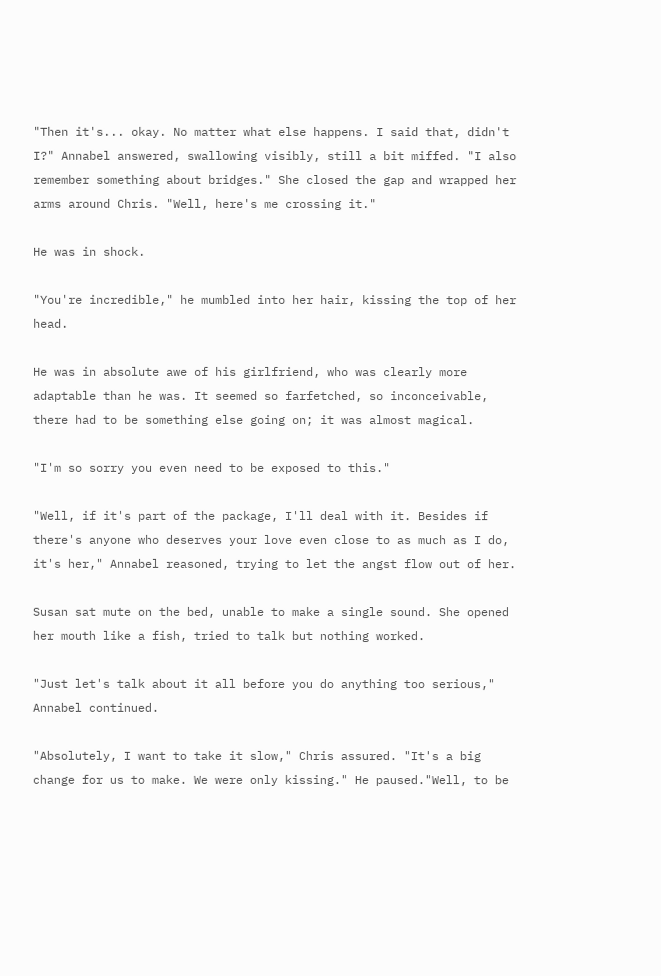"Then it's... okay. No matter what else happens. I said that, didn't I?" Annabel answered, swallowing visibly, still a bit miffed. "I also remember something about bridges." She closed the gap and wrapped her arms around Chris. "Well, here's me crossing it."

He was in shock.

"You're incredible," he mumbled into her hair, kissing the top of her head.

He was in absolute awe of his girlfriend, who was clearly more adaptable than he was. It seemed so farfetched, so inconceivable, there had to be something else going on; it was almost magical.

"I'm so sorry you even need to be exposed to this."

"Well, if it's part of the package, I'll deal with it. Besides if there's anyone who deserves your love even close to as much as I do, it's her," Annabel reasoned, trying to let the angst flow out of her.

Susan sat mute on the bed, unable to make a single sound. She opened her mouth like a fish, tried to talk but nothing worked.

"Just let's talk about it all before you do anything too serious," Annabel continued.

"Absolutely, I want to take it slow," Chris assured. "It's a big change for us to make. We were only kissing." He paused."Well, to be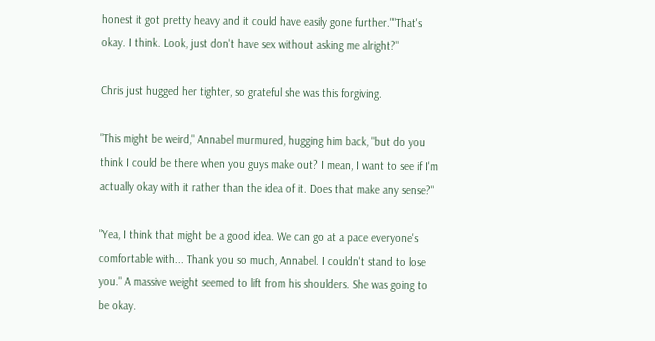honest it got pretty heavy and it could have easily gone further.""That's okay. I think. Look, just don't have sex without asking me alright?"

Chris just hugged her tighter, so grateful she was this forgiving.

"This might be weird," Annabel murmured, hugging him back, "but do you think I could be there when you guys make out? I mean, I want to see if I'm actually okay with it rather than the idea of it. Does that make any sense?"

"Yea, I think that might be a good idea. We can go at a pace everyone's comfortable with... Thank you so much, Annabel. I couldn't stand to lose you." A massive weight seemed to lift from his shoulders. She was going to be okay.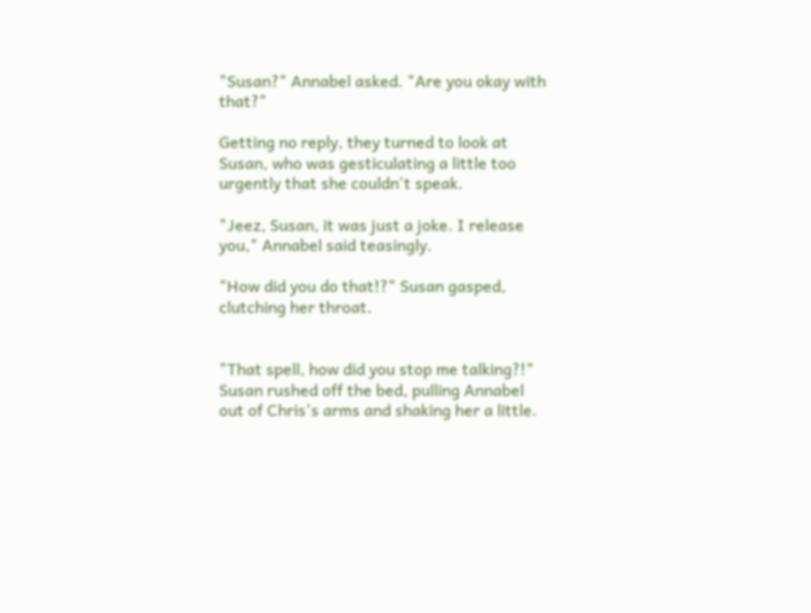"Susan?" Annabel asked. "Are you okay with that?"

Getting no reply, they turned to look at Susan, who was gesticulating a little too urgently that she couldn't speak.

"Jeez, Susan, it was just a joke. I release you," Annabel said teasingly.

"How did you do that!?" Susan gasped, clutching her throat.


"That spell, how did you stop me talking?!" Susan rushed off the bed, pulling Annabel out of Chris's arms and shaking her a little.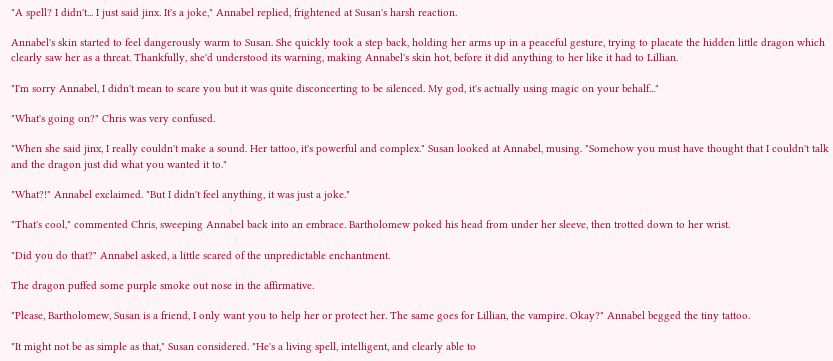"A spell? I didn't... I just said jinx. It's a joke," Annabel replied, frightened at Susan's harsh reaction.

Annabel's skin started to feel dangerously warm to Susan. She quickly took a step back, holding her arms up in a peaceful gesture, trying to placate the hidden little dragon which clearly saw her as a threat. Thankfully, she'd understood its warning, making Annabel's skin hot, before it did anything to her like it had to Lillian.

"I'm sorry Annabel, I didn't mean to scare you but it was quite disconcerting to be silenced. My god, it's actually using magic on your behalf..."

"What's going on?" Chris was very confused.

"When she said jinx, I really couldn't make a sound. Her tattoo, it's powerful and complex." Susan looked at Annabel, musing. "Somehow you must have thought that I couldn't talk and the dragon just did what you wanted it to."

"What?!" Annabel exclaimed. "But I didn't feel anything, it was just a joke."

"That's cool," commented Chris, sweeping Annabel back into an embrace. Bartholomew poked his head from under her sleeve, then trotted down to her wrist.

"Did you do that?" Annabel asked, a little scared of the unpredictable enchantment.

The dragon puffed some purple smoke out nose in the affirmative.

"Please, Bartholomew, Susan is a friend, I only want you to help her or protect her. The same goes for Lillian, the vampire. Okay?" Annabel begged the tiny tattoo.

"It might not be as simple as that," Susan considered. "He's a living spell, intelligent, and clearly able to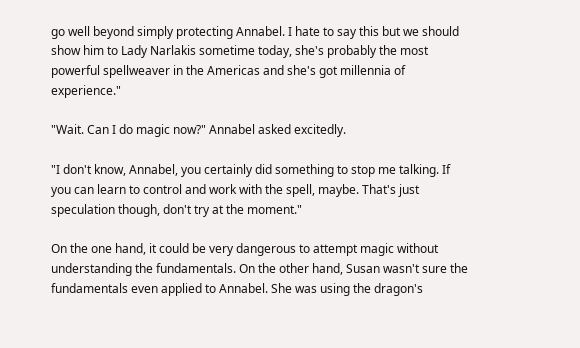go well beyond simply protecting Annabel. I hate to say this but we should show him to Lady Narlakis sometime today, she's probably the most powerful spellweaver in the Americas and she's got millennia of experience."

"Wait. Can I do magic now?" Annabel asked excitedly.

"I don't know, Annabel, you certainly did something to stop me talking. If you can learn to control and work with the spell, maybe. That's just speculation though, don't try at the moment."

On the one hand, it could be very dangerous to attempt magic without understanding the fundamentals. On the other hand, Susan wasn't sure the fundamentals even applied to Annabel. She was using the dragon's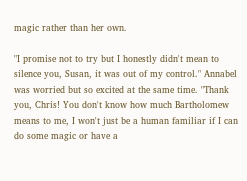magic rather than her own.

"I promise not to try but I honestly didn't mean to silence you, Susan, it was out of my control." Annabel was worried but so excited at the same time. "Thank you, Chris! You don't know how much Bartholomew means to me, I won't just be a human familiar if I can do some magic or have a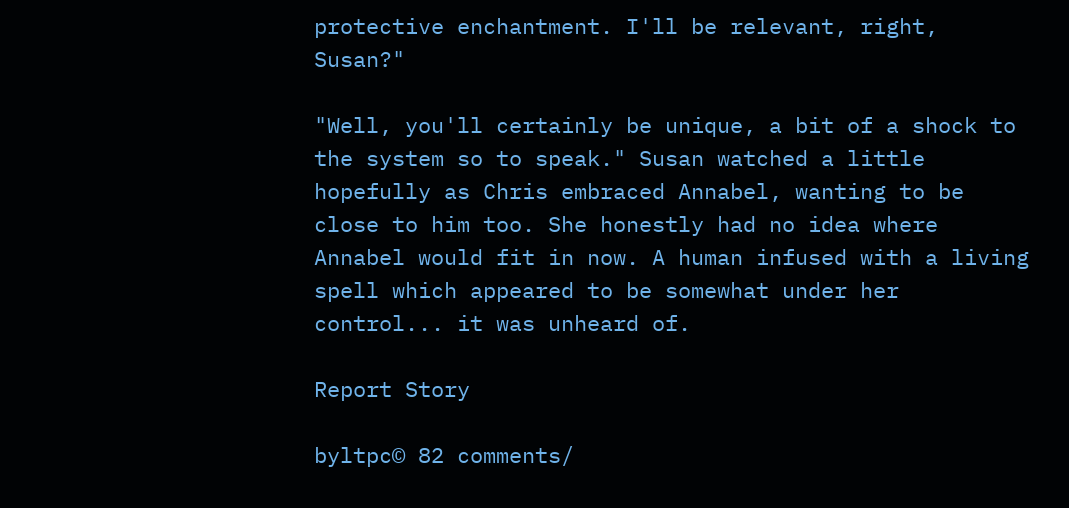protective enchantment. I'll be relevant, right, Susan?"

"Well, you'll certainly be unique, a bit of a shock to the system so to speak." Susan watched a little hopefully as Chris embraced Annabel, wanting to be close to him too. She honestly had no idea where Annabel would fit in now. A human infused with a living spell which appeared to be somewhat under her control... it was unheard of.

Report Story

byltpc© 82 comments/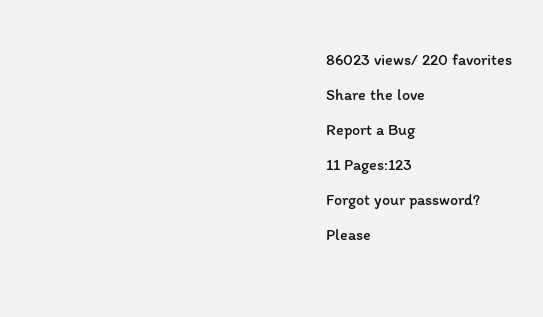86023 views/ 220 favorites

Share the love

Report a Bug

11 Pages:123

Forgot your password?

Please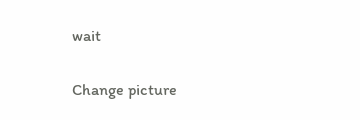wait

Change picture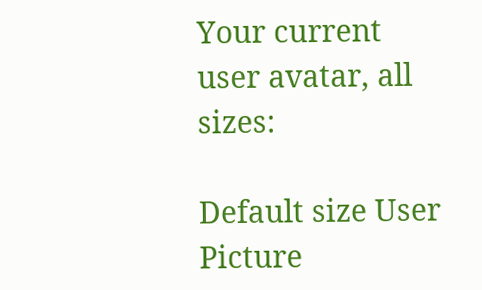Your current user avatar, all sizes:

Default size User Picture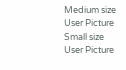Medium size User Picture  Small size User Picture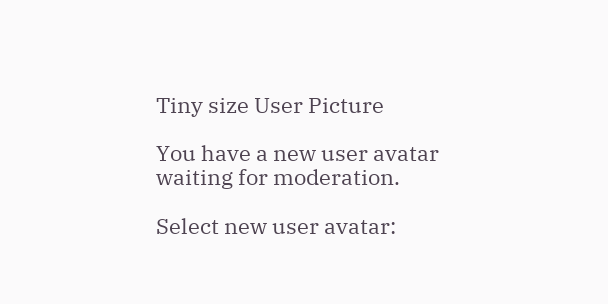Tiny size User Picture

You have a new user avatar waiting for moderation.

Select new user avatar: